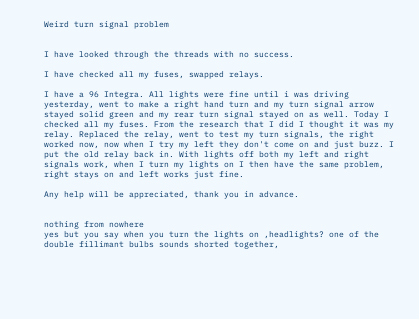Weird turn signal problem


I have looked through the threads with no success.

I have checked all my fuses, swapped relays.

I have a 96 Integra. All lights were fine until i was driving yesterday, went to make a right hand turn and my turn signal arrow stayed solid green and my rear turn signal stayed on as well. Today I checked all my fuses. From the research that I did I thought it was my relay. Replaced the relay, went to test my turn signals, the right worked now, now when I try my left they don't come on and just buzz. I put the old relay back in. With lights off both my left and right signals work, when I turn my lights on I then have the same problem, right stays on and left works just fine.

Any help will be appreciated, thank you in advance.


nothing from nowhere
yes but you say when you turn the lights on ,headlights? one of the double fillimant bulbs sounds shorted together,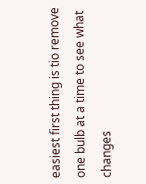easiest first thing is tio remove one bulb at a time to see what changes